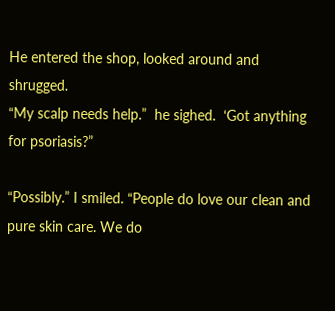He entered the shop, looked around and shrugged.
“My scalp needs help.”  he sighed.  ‘Got anything for psoriasis?”

“Possibly.” I smiled. “People do love our clean and pure skin care. We do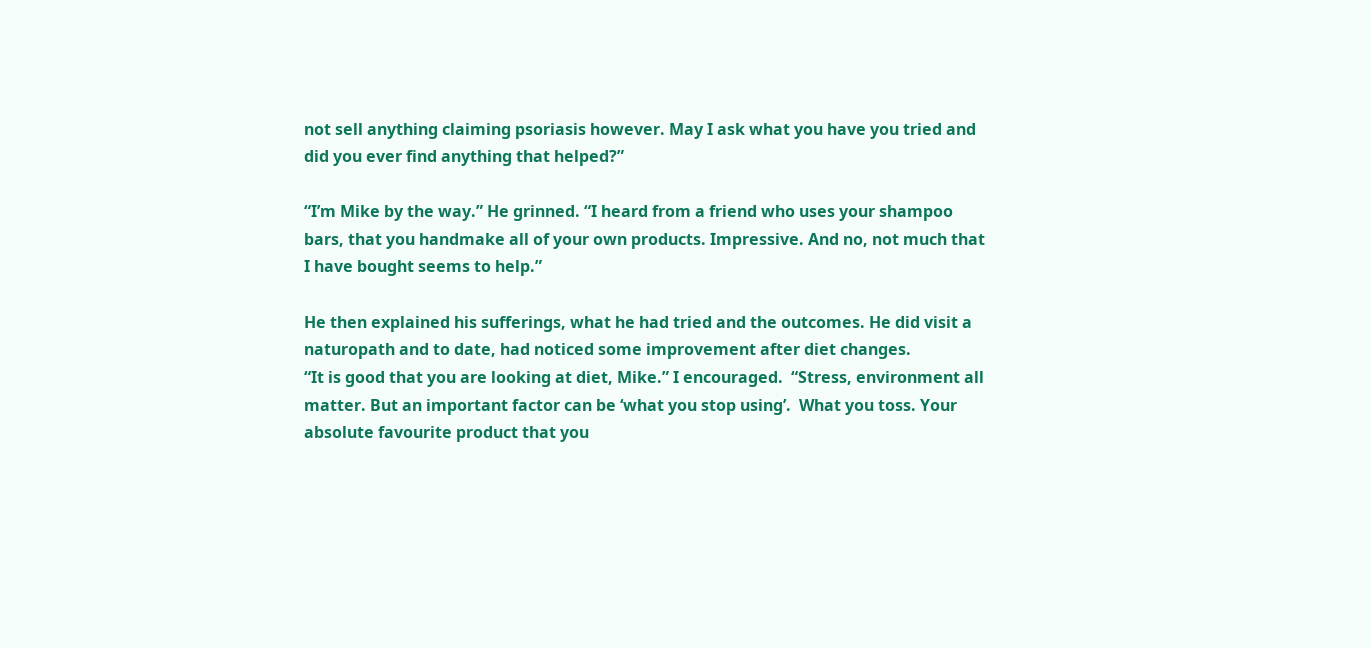not sell anything claiming psoriasis however. May I ask what you have you tried and did you ever find anything that helped?”

“I’m Mike by the way.” He grinned. “I heard from a friend who uses your shampoo bars, that you handmake all of your own products. Impressive. And no, not much that I have bought seems to help.”

He then explained his sufferings, what he had tried and the outcomes. He did visit a naturopath and to date, had noticed some improvement after diet changes.
“It is good that you are looking at diet, Mike.” I encouraged.  “Stress, environment all matter. But an important factor can be ‘what you stop using’.  What you toss. Your absolute favourite product that you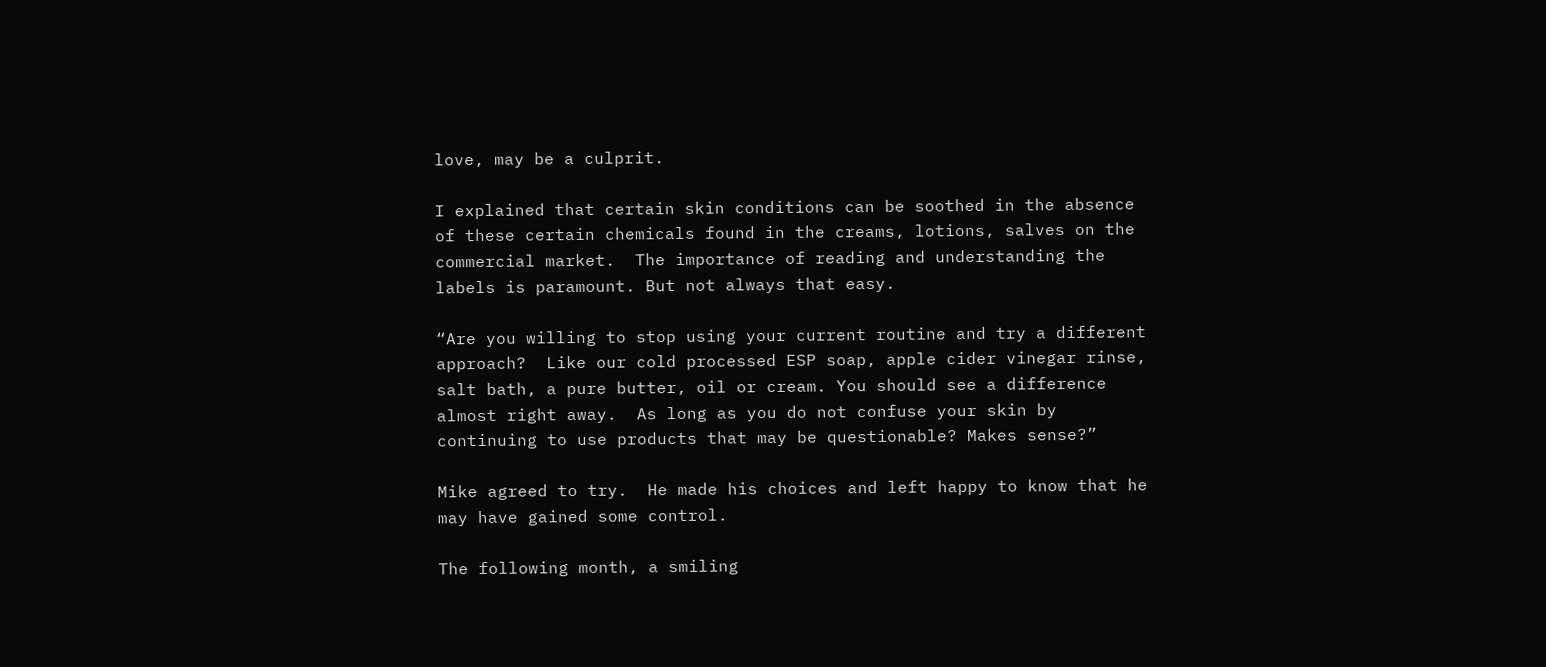love, may be a culprit.

I explained that certain skin conditions can be soothed in the absence of these certain chemicals found in the creams, lotions, salves on the commercial market.  The importance of reading and understanding the labels is paramount. But not always that easy.

“Are you willing to stop using your current routine and try a different approach?  Like our cold processed ESP soap, apple cider vinegar rinse, salt bath, a pure butter, oil or cream. You should see a difference almost right away.  As long as you do not confuse your skin by continuing to use products that may be questionable? Makes sense?”

Mike agreed to try.  He made his choices and left happy to know that he may have gained some control.

The following month, a smiling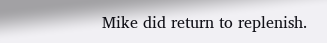Mike did return to replenish.